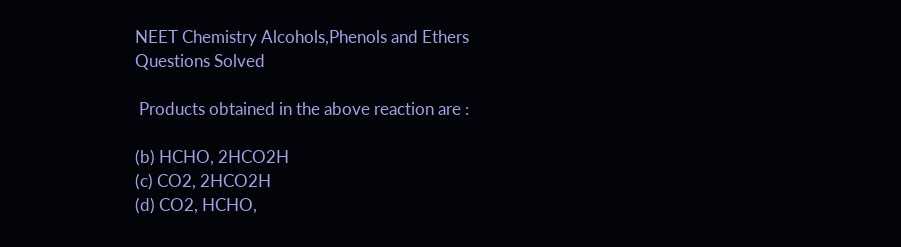NEET Chemistry Alcohols,Phenols and Ethers Questions Solved

 Products obtained in the above reaction are :

(b) HCHO, 2HCO2H
(c) CO2, 2HCO2H
(d) CO2, HCHO,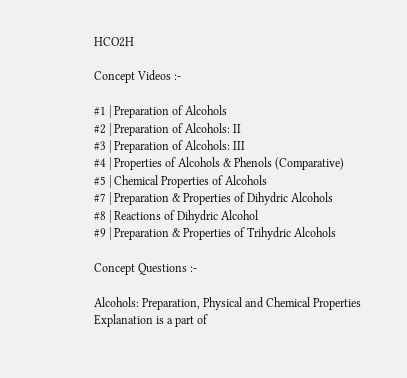HCO2H

Concept Videos :-

#1 | Preparation of Alcohols
#2 | Preparation of Alcohols: II
#3 | Preparation of Alcohols: III
#4 | Properties of Alcohols & Phenols (Comparative)
#5 | Chemical Properties of Alcohols
#7 | Preparation & Properties of Dihydric Alcohols
#8 | Reactions of Dihydric Alcohol
#9 | Preparation & Properties of Trihydric Alcohols

Concept Questions :-

Alcohols: Preparation, Physical and Chemical Properties
Explanation is a part of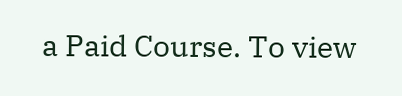a Paid Course. To view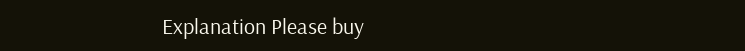Explanation Please buy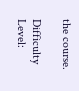the course.

Difficulty Level: